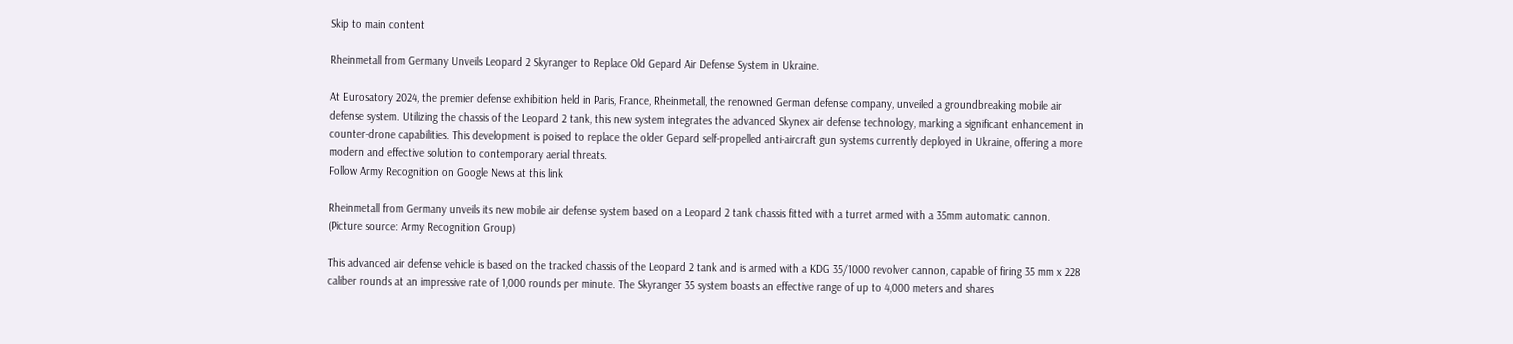Skip to main content

Rheinmetall from Germany Unveils Leopard 2 Skyranger to Replace Old Gepard Air Defense System in Ukraine.

At Eurosatory 2024, the premier defense exhibition held in Paris, France, Rheinmetall, the renowned German defense company, unveiled a groundbreaking mobile air defense system. Utilizing the chassis of the Leopard 2 tank, this new system integrates the advanced Skynex air defense technology, marking a significant enhancement in counter-drone capabilities. This development is poised to replace the older Gepard self-propelled anti-aircraft gun systems currently deployed in Ukraine, offering a more modern and effective solution to contemporary aerial threats.
Follow Army Recognition on Google News at this link

Rheinmetall from Germany unveils its new mobile air defense system based on a Leopard 2 tank chassis fitted with a turret armed with a 35mm automatic cannon. (Picture source: Army Recognition Group)

This advanced air defense vehicle is based on the tracked chassis of the Leopard 2 tank and is armed with a KDG 35/1000 revolver cannon, capable of firing 35 mm x 228 caliber rounds at an impressive rate of 1,000 rounds per minute. The Skyranger 35 system boasts an effective range of up to 4,000 meters and shares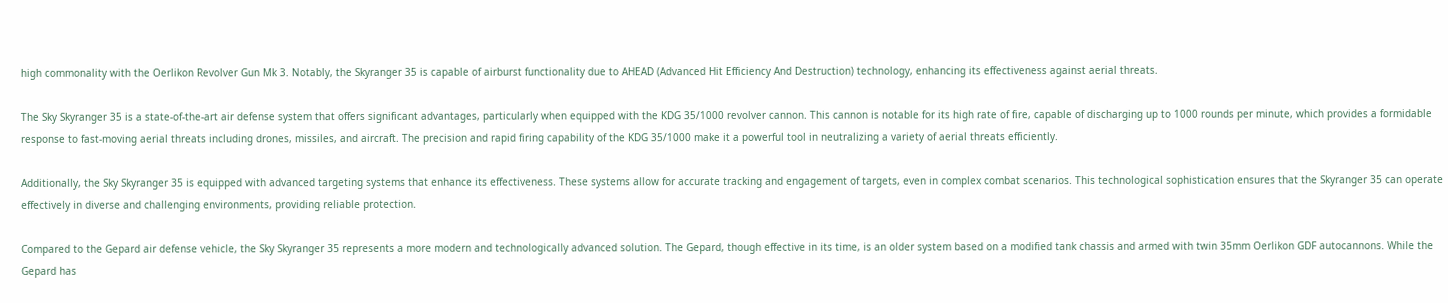high commonality with the Oerlikon Revolver Gun Mk 3. Notably, the Skyranger 35 is capable of airburst functionality due to AHEAD (Advanced Hit Efficiency And Destruction) technology, enhancing its effectiveness against aerial threats.

The Sky Skyranger 35 is a state-of-the-art air defense system that offers significant advantages, particularly when equipped with the KDG 35/1000 revolver cannon. This cannon is notable for its high rate of fire, capable of discharging up to 1000 rounds per minute, which provides a formidable response to fast-moving aerial threats including drones, missiles, and aircraft. The precision and rapid firing capability of the KDG 35/1000 make it a powerful tool in neutralizing a variety of aerial threats efficiently.

Additionally, the Sky Skyranger 35 is equipped with advanced targeting systems that enhance its effectiveness. These systems allow for accurate tracking and engagement of targets, even in complex combat scenarios. This technological sophistication ensures that the Skyranger 35 can operate effectively in diverse and challenging environments, providing reliable protection.

Compared to the Gepard air defense vehicle, the Sky Skyranger 35 represents a more modern and technologically advanced solution. The Gepard, though effective in its time, is an older system based on a modified tank chassis and armed with twin 35mm Oerlikon GDF autocannons. While the Gepard has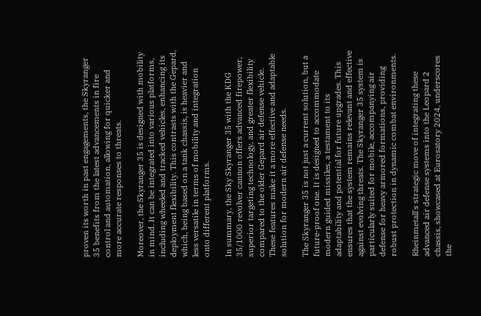proven its worth in past engagements, the Skyranger 35 benefits from the latest advancements in fire control and automation, allowing for quicker and more accurate responses to threats.

Moreover, the Skyranger 35 is designed with mobility in mind. It can be integrated into various platforms, including wheeled and tracked vehicles, enhancing its deployment flexibility. This contrasts with the Gepard, which, being based on a tank chassis, is heavier and less versatile in terms of mobility and integration onto different platforms.

In summary, the Sky Skyranger 35 with the KDG 35/1000 revolver cannon offers advanced firepower, superior targeting technology, and greater flexibility compared to the older Gepard air defense vehicle. These features make it a more effective and adaptable solution for modern air defense needs.

The Skyranger 35 is not just a current solution, but a future-proof one. It is designed to accommodate modern guided missiles, a testament to its adaptability and potential for future upgrades. This ensures that the system remains relevant and effective against evolving threats. The Skyranger 35 system is particularly suited for mobile, accompanying air defense for heavy armored formations, providing robust protection in dynamic combat environments.

Rheinmetall's strategic move of integrating these advanced air defense systems into the Leopard 2 chassis, showcased at Eurosatory 2024, underscores the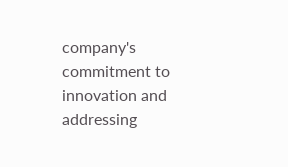company's commitment to innovation and addressing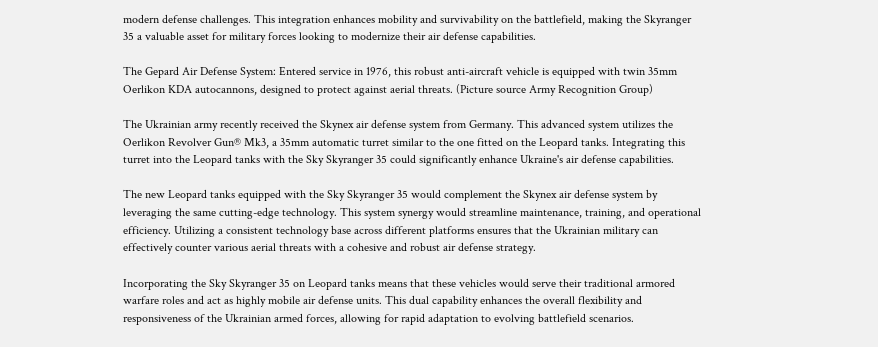modern defense challenges. This integration enhances mobility and survivability on the battlefield, making the Skyranger 35 a valuable asset for military forces looking to modernize their air defense capabilities.

The Gepard Air Defense System: Entered service in 1976, this robust anti-aircraft vehicle is equipped with twin 35mm Oerlikon KDA autocannons, designed to protect against aerial threats. (Picture source Army Recognition Group)

The Ukrainian army recently received the Skynex air defense system from Germany. This advanced system utilizes the Oerlikon Revolver Gun® Mk3, a 35mm automatic turret similar to the one fitted on the Leopard tanks. Integrating this turret into the Leopard tanks with the Sky Skyranger 35 could significantly enhance Ukraine's air defense capabilities.

The new Leopard tanks equipped with the Sky Skyranger 35 would complement the Skynex air defense system by leveraging the same cutting-edge technology. This system synergy would streamline maintenance, training, and operational efficiency. Utilizing a consistent technology base across different platforms ensures that the Ukrainian military can effectively counter various aerial threats with a cohesive and robust air defense strategy.

Incorporating the Sky Skyranger 35 on Leopard tanks means that these vehicles would serve their traditional armored warfare roles and act as highly mobile air defense units. This dual capability enhances the overall flexibility and responsiveness of the Ukrainian armed forces, allowing for rapid adaptation to evolving battlefield scenarios.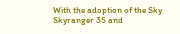With the adoption of the Sky Skyranger 35 and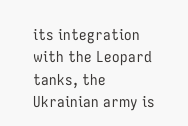its integration with the Leopard tanks, the Ukrainian army is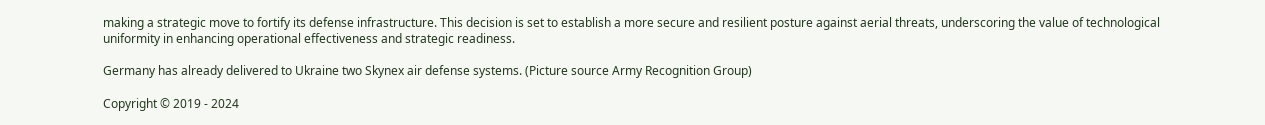making a strategic move to fortify its defense infrastructure. This decision is set to establish a more secure and resilient posture against aerial threats, underscoring the value of technological uniformity in enhancing operational effectiveness and strategic readiness.

Germany has already delivered to Ukraine two Skynex air defense systems. (Picture source Army Recognition Group)

Copyright © 2019 - 2024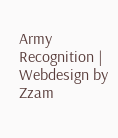Army Recognition | Webdesign by Zzam